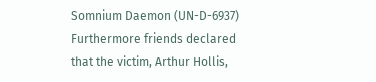Somnium Daemon (UN-D-6937)
Furthermore friends declared that the victim, Arthur Hollis,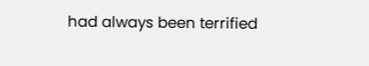had always been terrified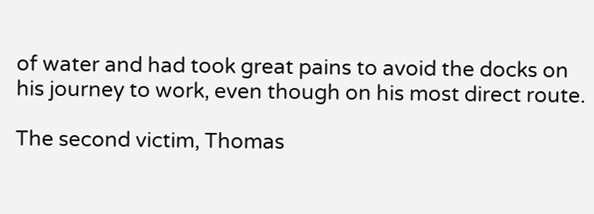of water and had took great pains to avoid the docks on his journey to work, even though on his most direct route.

The second victim, Thomas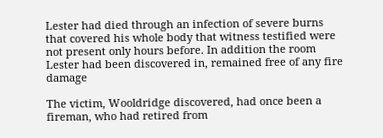Lester had died through an infection of severe burns that covered his whole body that witness testified were not present only hours before. In addition the room Lester had been discovered in, remained free of any fire damage

The victim, Wooldridge discovered, had once been a fireman, who had retired from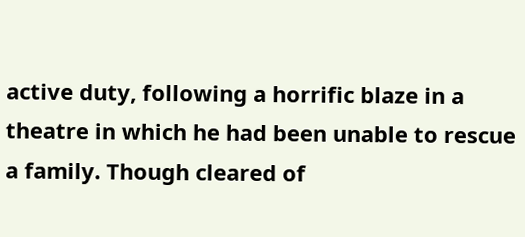active duty, following a horrific blaze in a theatre in which he had been unable to rescue a family. Though cleared of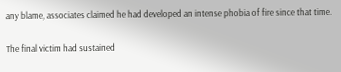any blame, associates claimed he had developed an intense phobia of fire since that time.

The final victim had sustained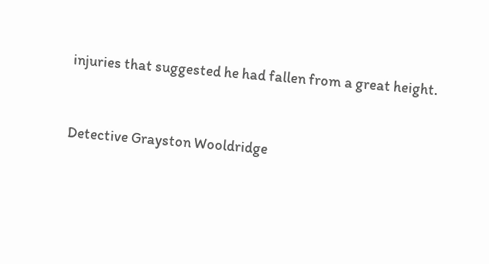injuries that suggested he had fallen from a great height.


Detective Grayston Wooldridge